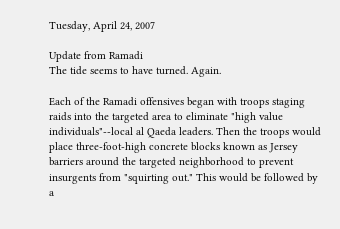Tuesday, April 24, 2007

Update from Ramadi
The tide seems to have turned. Again.

Each of the Ramadi offensives began with troops staging raids into the targeted area to eliminate "high value individuals"--local al Qaeda leaders. Then the troops would place three-foot-high concrete blocks known as Jersey barriers around the targeted neighborhood to prevent insurgents from "squirting out." This would be followed by a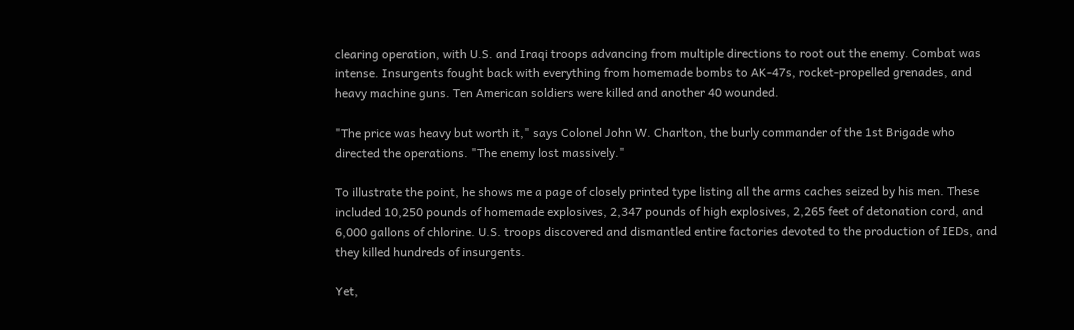clearing operation, with U.S. and Iraqi troops advancing from multiple directions to root out the enemy. Combat was intense. Insurgents fought back with everything from homemade bombs to AK-47s, rocket-propelled grenades, and heavy machine guns. Ten American soldiers were killed and another 40 wounded.

"The price was heavy but worth it," says Colonel John W. Charlton, the burly commander of the 1st Brigade who directed the operations. "The enemy lost massively."

To illustrate the point, he shows me a page of closely printed type listing all the arms caches seized by his men. These included 10,250 pounds of homemade explosives, 2,347 pounds of high explosives, 2,265 feet of detonation cord, and 6,000 gallons of chlorine. U.S. troops discovered and dismantled entire factories devoted to the production of IEDs, and they killed hundreds of insurgents.

Yet,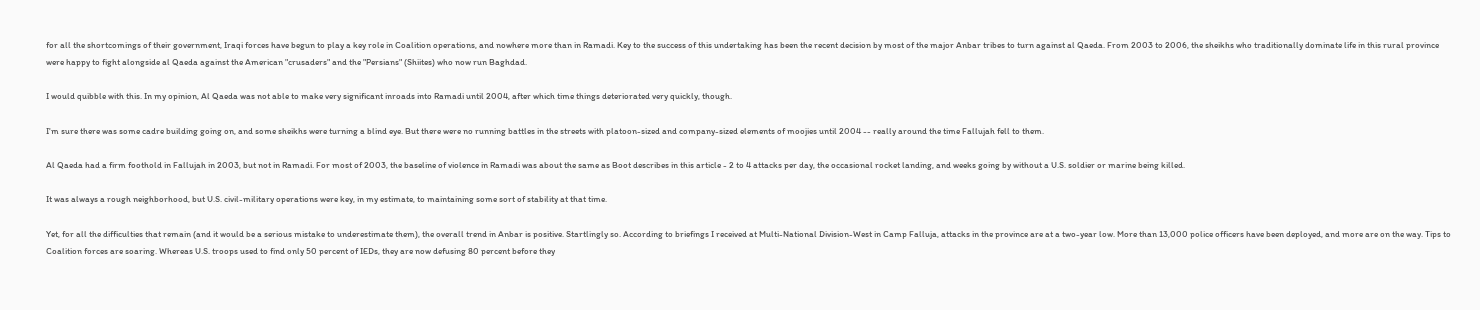for all the shortcomings of their government, Iraqi forces have begun to play a key role in Coalition operations, and nowhere more than in Ramadi. Key to the success of this undertaking has been the recent decision by most of the major Anbar tribes to turn against al Qaeda. From 2003 to 2006, the sheikhs who traditionally dominate life in this rural province were happy to fight alongside al Qaeda against the American "crusaders" and the "Persians" (Shiites) who now run Baghdad.

I would quibble with this. In my opinion, Al Qaeda was not able to make very significant inroads into Ramadi until 2004, after which time things deteriorated very quickly, though.

I'm sure there was some cadre building going on, and some sheikhs were turning a blind eye. But there were no running battles in the streets with platoon-sized and company-sized elements of moojies until 2004 -- really around the time Fallujah fell to them.

Al Qaeda had a firm foothold in Fallujah in 2003, but not in Ramadi. For most of 2003, the baseline of violence in Ramadi was about the same as Boot describes in this article - 2 to 4 attacks per day, the occasional rocket landing, and weeks going by without a U.S. soldier or marine being killed.

It was always a rough neighborhood, but U.S. civil-military operations were key, in my estimate, to maintaining some sort of stability at that time.

Yet, for all the difficulties that remain (and it would be a serious mistake to underestimate them), the overall trend in Anbar is positive. Startlingly so. According to briefings I received at Multi-National Division-West in Camp Falluja, attacks in the province are at a two-year low. More than 13,000 police officers have been deployed, and more are on the way. Tips to Coalition forces are soaring. Whereas U.S. troops used to find only 50 percent of IEDs, they are now defusing 80 percent before they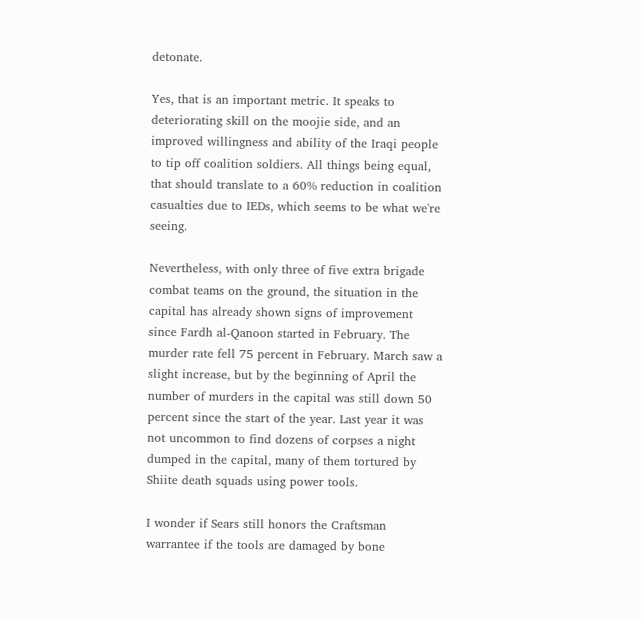detonate.

Yes, that is an important metric. It speaks to deteriorating skill on the moojie side, and an improved willingness and ability of the Iraqi people to tip off coalition soldiers. All things being equal, that should translate to a 60% reduction in coalition casualties due to IEDs, which seems to be what we're seeing.

Nevertheless, with only three of five extra brigade combat teams on the ground, the situation in the capital has already shown signs of improvement since Fardh al-Qanoon started in February. The murder rate fell 75 percent in February. March saw a slight increase, but by the beginning of April the number of murders in the capital was still down 50 percent since the start of the year. Last year it was not uncommon to find dozens of corpses a night dumped in the capital, many of them tortured by Shiite death squads using power tools.

I wonder if Sears still honors the Craftsman warrantee if the tools are damaged by bone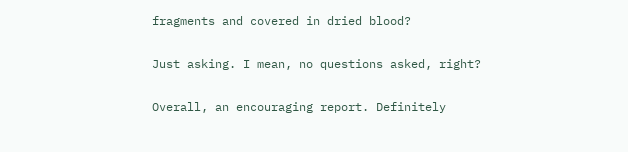fragments and covered in dried blood?

Just asking. I mean, no questions asked, right?

Overall, an encouraging report. Definitely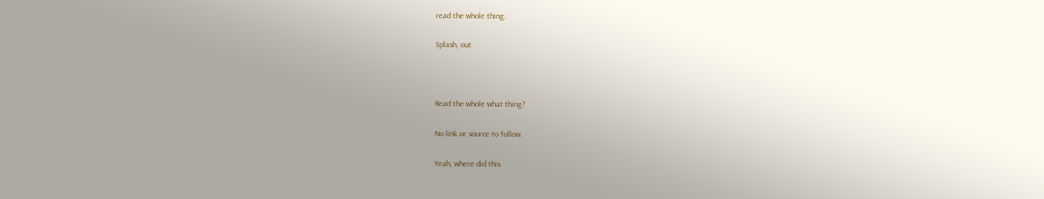read the whole thing.

Splash, out



Read the whole what thing?

No link or source to follow.

Yeah, where did this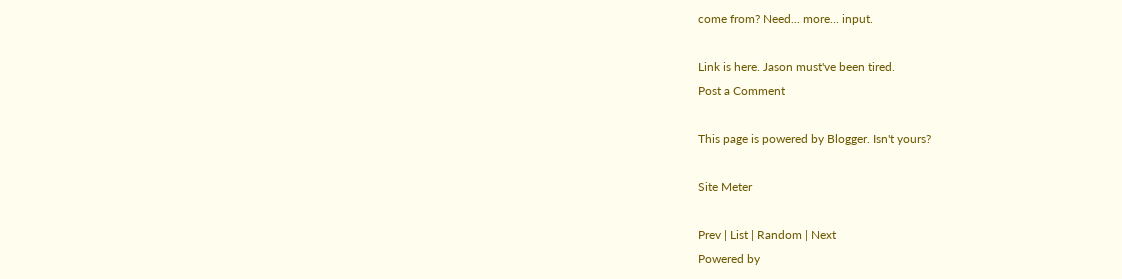come from? Need... more... input.

Link is here. Jason must've been tired.
Post a Comment

This page is powered by Blogger. Isn't yours?

Site Meter

Prev | List | Random | Next
Powered by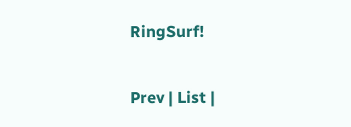RingSurf!

Prev | List |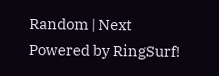Random | Next
Powered by RingSurf!